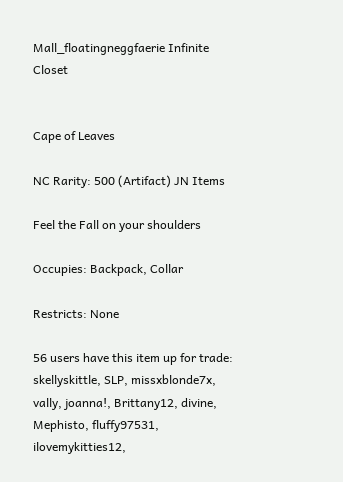Mall_floatingneggfaerie Infinite Closet


Cape of Leaves

NC Rarity: 500 (Artifact) JN Items

Feel the Fall on your shoulders

Occupies: Backpack, Collar

Restricts: None

56 users have this item up for trade: skellyskittle, SLP, missxblonde7x, vally, joanna!, Brittany12, divine, Mephisto, fluffy97531, ilovemykitties12,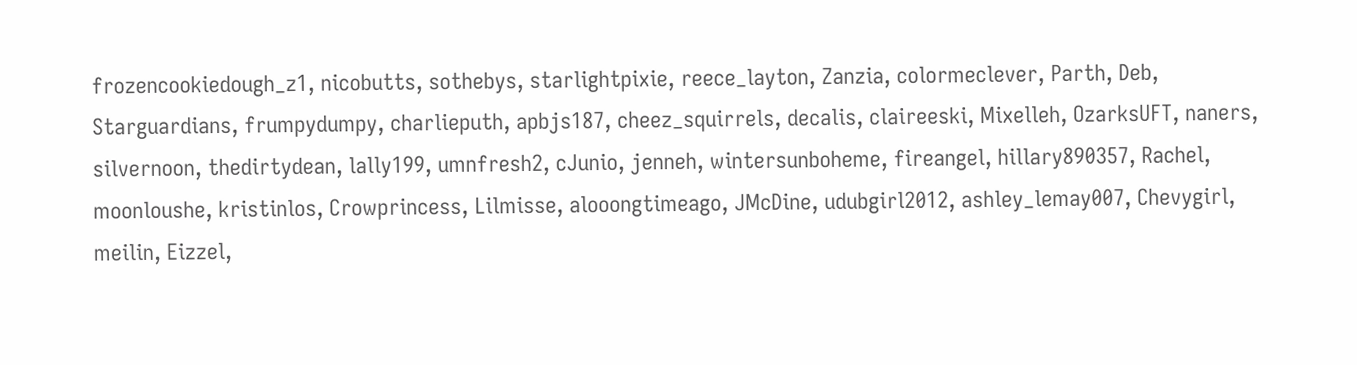frozencookiedough_z1, nicobutts, sothebys, starlightpixie, reece_layton, Zanzia, colormeclever, Parth, Deb, Starguardians, frumpydumpy, charlieputh, apbjs187, cheez_squirrels, decalis, claireeski, Mixelleh, OzarksUFT, naners, silvernoon, thedirtydean, lally199, umnfresh2, cJunio, jenneh, wintersunboheme, fireangel, hillary890357, Rachel, moonloushe, kristinlos, Crowprincess, Lilmisse, alooongtimeago, JMcDine, udubgirl2012, ashley_lemay007, Chevygirl, meilin, Eizzel,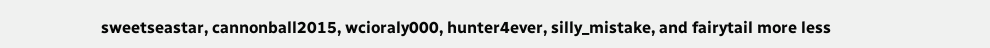sweetseastar, cannonball2015, wcioraly000, hunter4ever, silly_mistake, and fairytail more less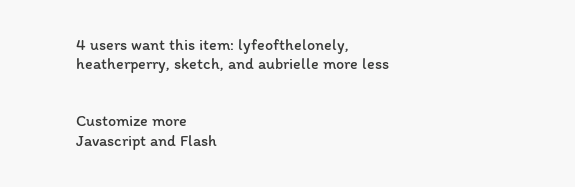4 users want this item: lyfeofthelonely, heatherperry, sketch, and aubrielle more less


Customize more
Javascript and Flash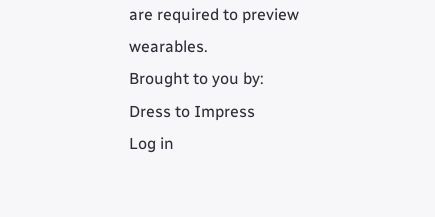are required to preview wearables.
Brought to you by:
Dress to Impress
Log in